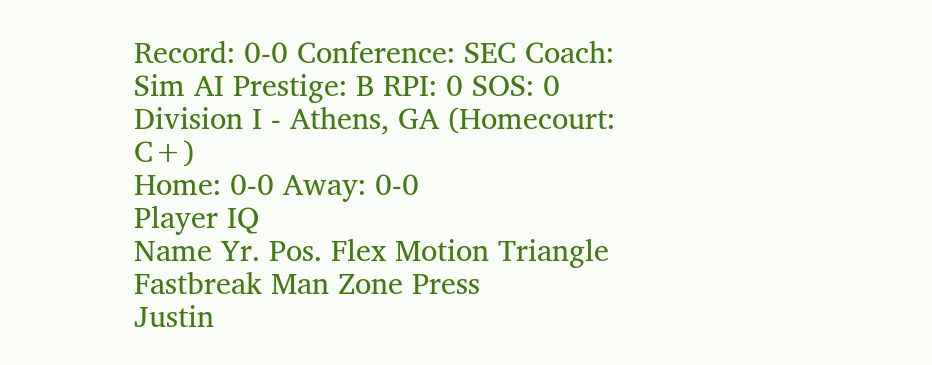Record: 0-0 Conference: SEC Coach: Sim AI Prestige: B RPI: 0 SOS: 0
Division I - Athens, GA (Homecourt: C+)
Home: 0-0 Away: 0-0
Player IQ
Name Yr. Pos. Flex Motion Triangle Fastbreak Man Zone Press
Justin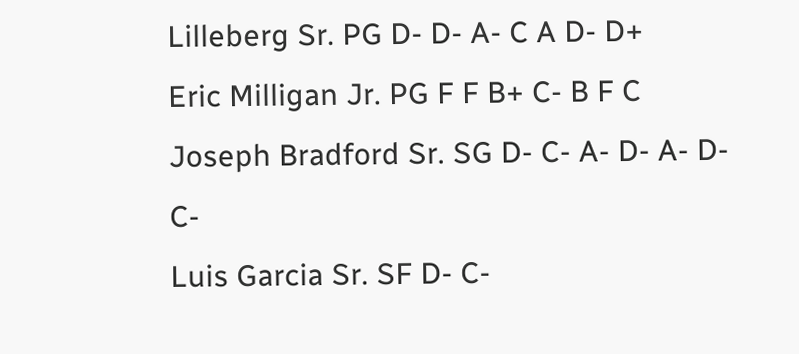Lilleberg Sr. PG D- D- A- C A D- D+
Eric Milligan Jr. PG F F B+ C- B F C
Joseph Bradford Sr. SG D- C- A- D- A- D- C-
Luis Garcia Sr. SF D- C-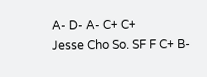A- D- A- C+ C+
Jesse Cho So. SF F C+ B-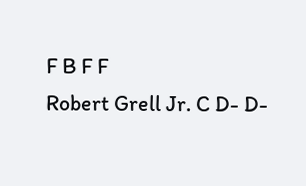F B F F
Robert Grell Jr. C D- D-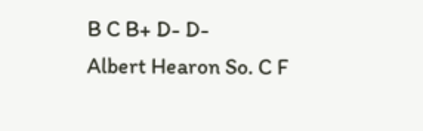B C B+ D- D-
Albert Hearon So. C F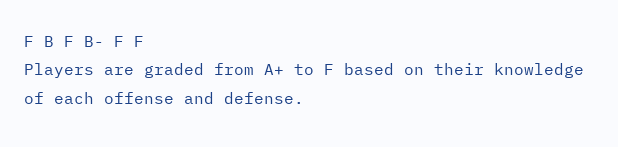F B F B- F F
Players are graded from A+ to F based on their knowledge of each offense and defense.